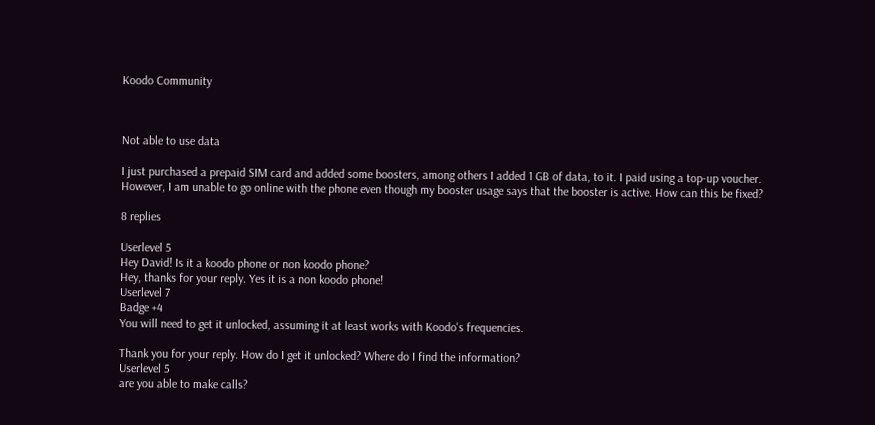Koodo Community



Not able to use data

I just purchased a prepaid SIM card and added some boosters, among others I added 1 GB of data, to it. I paid using a top-up voucher. However, I am unable to go online with the phone even though my booster usage says that the booster is active. How can this be fixed?

8 replies

Userlevel 5
Hey David! Is it a koodo phone or non koodo phone?
Hey, thanks for your reply. Yes it is a non koodo phone!
Userlevel 7
Badge +4
You will need to get it unlocked, assuming it at least works with Koodo's frequencies.

Thank you for your reply. How do I get it unlocked? Where do I find the information?
Userlevel 5
are you able to make calls?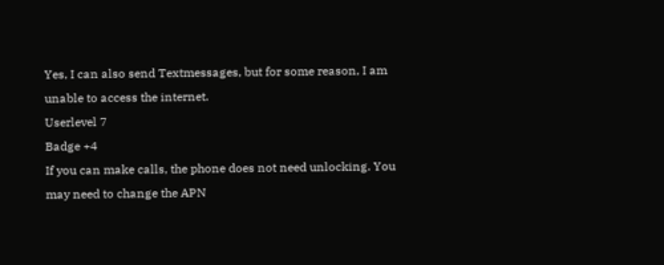Yes, I can also send Textmessages, but for some reason, I am unable to access the internet.
Userlevel 7
Badge +4
If you can make calls, the phone does not need unlocking. You may need to change the APN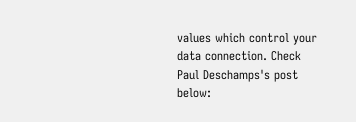values which control your data connection. Check Paul Deschamps's post below: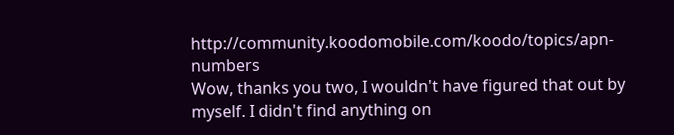http://community.koodomobile.com/koodo/topics/apn-numbers
Wow, thanks you two, I wouldn't have figured that out by myself. I didn't find anything on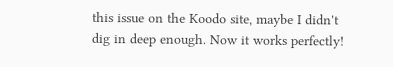this issue on the Koodo site, maybe I didn't dig in deep enough. Now it works perfectly!